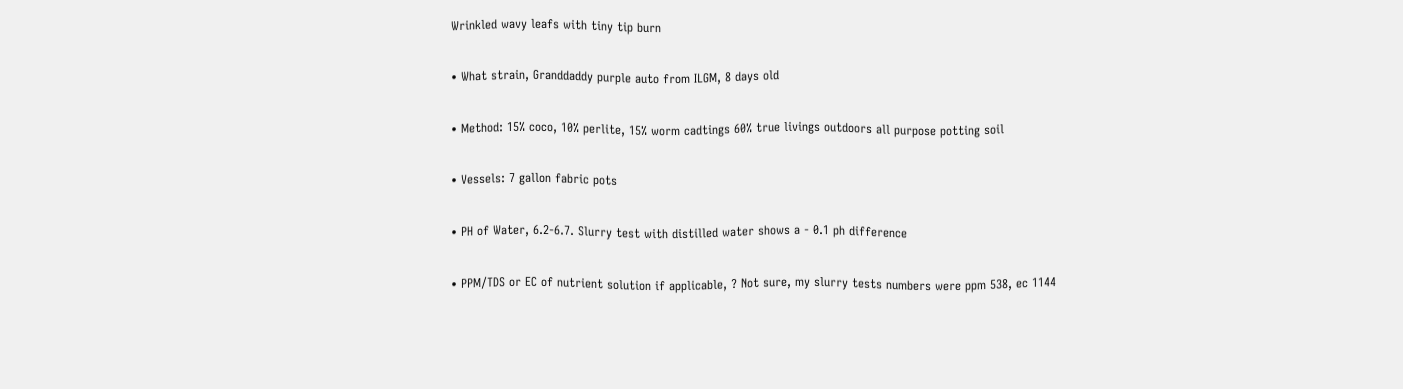Wrinkled wavy leafs with tiny tip burn

• What strain, Granddaddy purple auto from ILGM, 8 days old

• Method: 15% coco, 10% perlite, 15% worm cadtings 60% true livings outdoors all purpose potting soil

• Vessels: 7 gallon fabric pots

• PH of Water, 6.2-6.7. Slurry test with distilled water shows a - 0.1 ph difference

• PPM/TDS or EC of nutrient solution if applicable, ? Not sure, my slurry tests numbers were ppm 538, ec 1144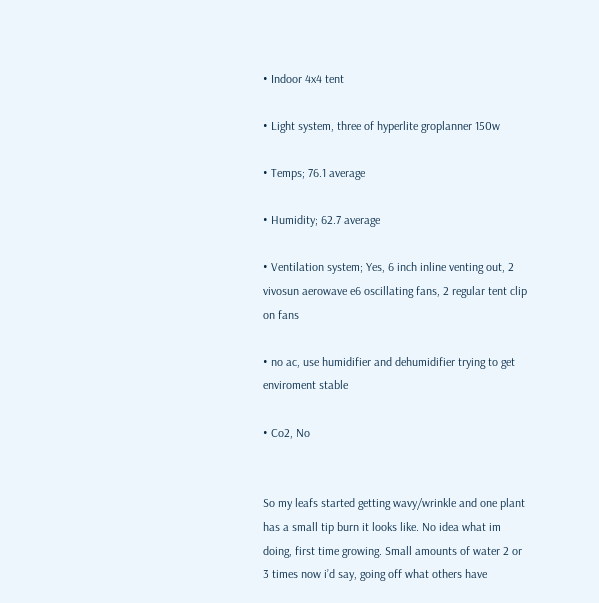• Indoor 4x4 tent

• Light system, three of hyperlite groplanner 150w

• Temps; 76.1 average

• Humidity; 62.7 average

• Ventilation system; Yes, 6 inch inline venting out, 2 vivosun aerowave e6 oscillating fans, 2 regular tent clip on fans

• no ac, use humidifier and dehumidifier trying to get enviroment stable

• Co2, No


So my leafs started getting wavy/wrinkle and one plant has a small tip burn it looks like. No idea what im doing, first time growing. Small amounts of water 2 or 3 times now i’d say, going off what others have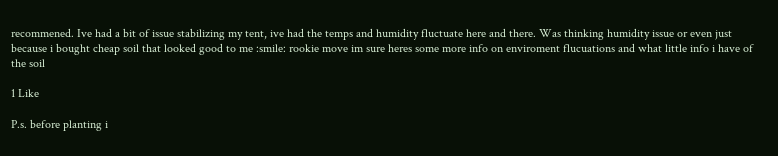recommened. Ive had a bit of issue stabilizing my tent, ive had the temps and humidity fluctuate here and there. Was thinking humidity issue or even just because i bought cheap soil that looked good to me :smile: rookie move im sure heres some more info on enviroment flucuations and what little info i have of the soil

1 Like

P.s. before planting i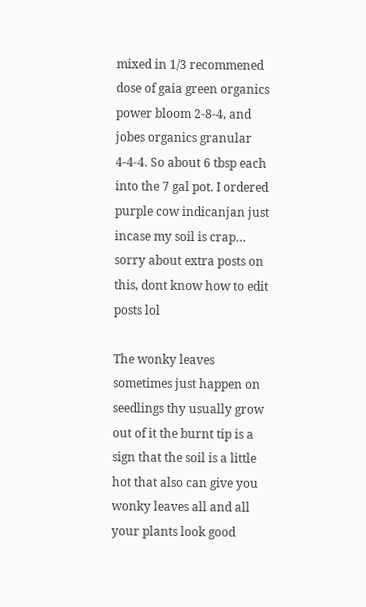mixed in 1/3 recommened dose of gaia green organics power bloom 2-8-4, and jobes organics granular 4-4-4. So about 6 tbsp each into the 7 gal pot. I ordered purple cow indicanjan just incase my soil is crap… sorry about extra posts on this, dont know how to edit posts lol

The wonky leaves sometimes just happen on seedlings thy usually grow out of it the burnt tip is a sign that the soil is a little hot that also can give you wonky leaves all and all your plants look good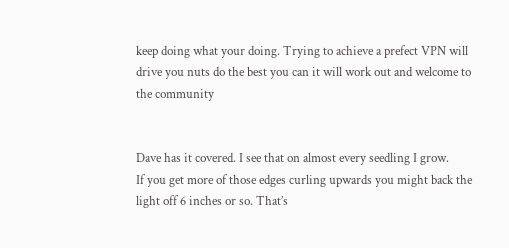keep doing what your doing. Trying to achieve a prefect VPN will drive you nuts do the best you can it will work out and welcome to the community


Dave has it covered. I see that on almost every seedling I grow.
If you get more of those edges curling upwards you might back the light off 6 inches or so. That’s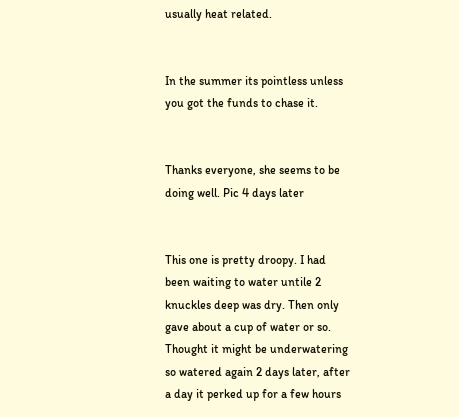usually heat related.


In the summer its pointless unless you got the funds to chase it.


Thanks everyone, she seems to be doing well. Pic 4 days later


This one is pretty droopy. I had been waiting to water untile 2 knuckles deep was dry. Then only gave about a cup of water or so. Thought it might be underwatering so watered again 2 days later, after a day it perked up for a few hours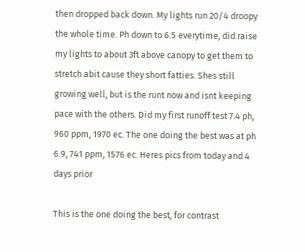then dropped back down. My lights run 20/4 droopy the whole time. Ph down to 6.5 everytime, did raise my lights to about 3ft above canopy to get them to stretch abit cause they short fatties. Shes still growing well, but is the runt now and isnt keeping pace with the others. Did my first runoff test 7.4 ph, 960 ppm, 1970 ec. The one doing the best was at ph 6.9, 741 ppm, 1576 ec. Heres pics from today and 4 days prior

This is the one doing the best, for contrast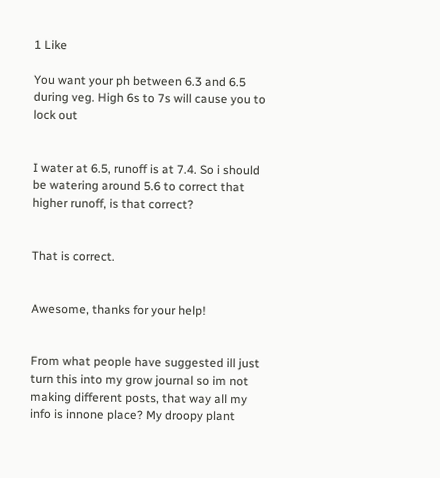1 Like

You want your ph between 6.3 and 6.5 during veg. High 6s to 7s will cause you to lock out


I water at 6.5, runoff is at 7.4. So i should be watering around 5.6 to correct that higher runoff, is that correct?


That is correct.


Awesome, thanks for your help!


From what people have suggested ill just turn this into my grow journal so im not making different posts, that way all my info is innone place? My droopy plant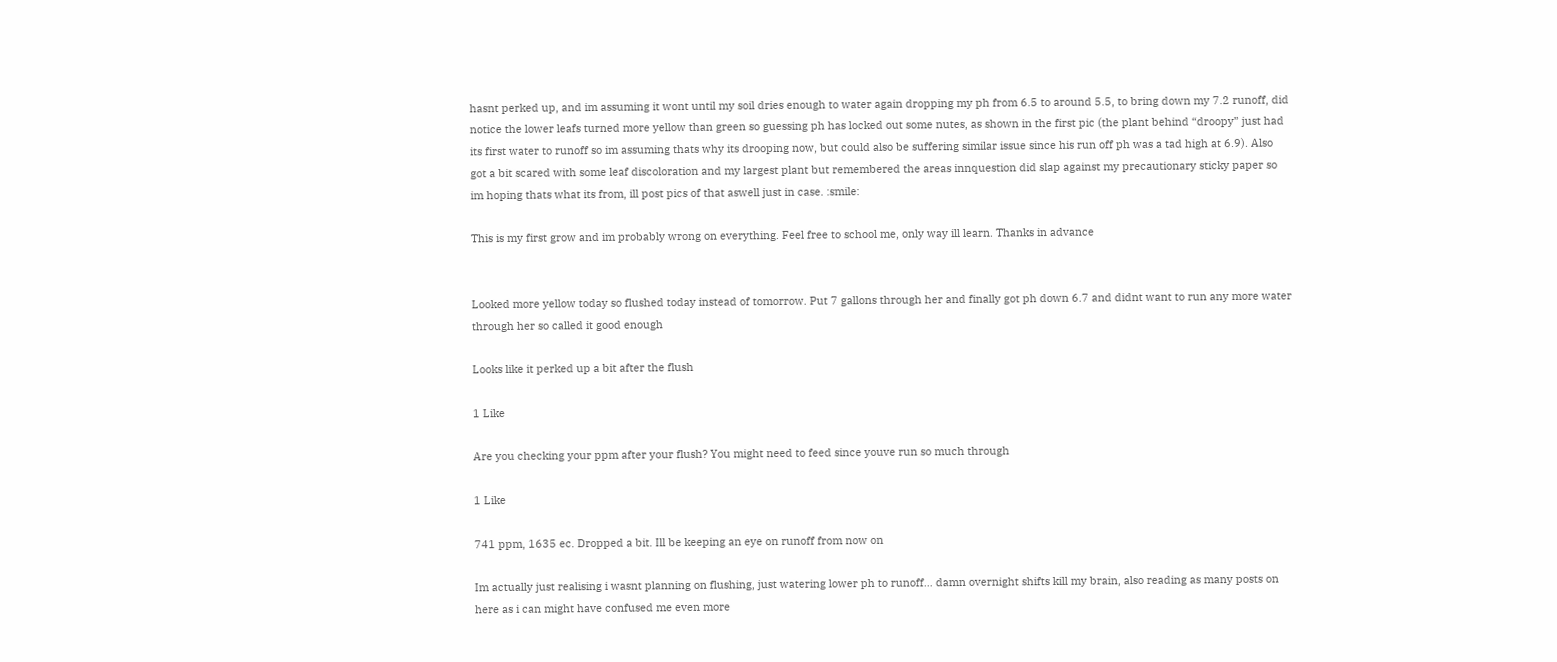hasnt perked up, and im assuming it wont until my soil dries enough to water again dropping my ph from 6.5 to around 5.5, to bring down my 7.2 runoff, did notice the lower leafs turned more yellow than green so guessing ph has locked out some nutes, as shown in the first pic (the plant behind “droopy” just had its first water to runoff so im assuming thats why its drooping now, but could also be suffering similar issue since his run off ph was a tad high at 6.9). Also got a bit scared with some leaf discoloration and my largest plant but remembered the areas innquestion did slap against my precautionary sticky paper so im hoping thats what its from, ill post pics of that aswell just in case. :smile:

This is my first grow and im probably wrong on everything. Feel free to school me, only way ill learn. Thanks in advance


Looked more yellow today so flushed today instead of tomorrow. Put 7 gallons through her and finally got ph down 6.7 and didnt want to run any more water through her so called it good enough

Looks like it perked up a bit after the flush

1 Like

Are you checking your ppm after your flush? You might need to feed since youve run so much through

1 Like

741 ppm, 1635 ec. Dropped a bit. Ill be keeping an eye on runoff from now on

Im actually just realising i wasnt planning on flushing, just watering lower ph to runoff… damn overnight shifts kill my brain, also reading as many posts on here as i can might have confused me even more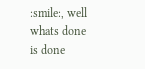:smile:, well whats done is done